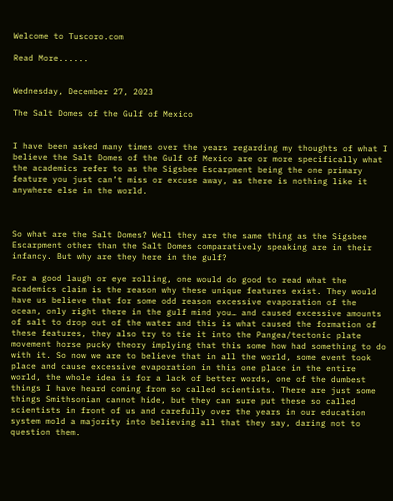Welcome to Tuscoro.com

Read More......


Wednesday, December 27, 2023

The Salt Domes of the Gulf of Mexico


I have been asked many times over the years regarding my thoughts of what I believe the Salt Domes of the Gulf of Mexico are or more specifically what the academics refer to as the Sigsbee Escarpment being the one primary feature you just can’t miss or excuse away, as there is nothing like it anywhere else in the world.



So what are the Salt Domes? Well they are the same thing as the Sigsbee Escarpment other than the Salt Domes comparatively speaking are in their infancy. But why are they here in the gulf?

For a good laugh or eye rolling, one would do good to read what the academics claim is the reason why these unique features exist. They would have us believe that for some odd reason excessive evaporation of the ocean, only right there in the gulf mind you… and caused excessive amounts of salt to drop out of the water and this is what caused the formation of these features, they also try to tie it into the Pangea/tectonic plate movement horse pucky theory implying that this some how had something to do with it. So now we are to believe that in all the world, some event took place and cause excessive evaporation in this one place in the entire world, the whole idea is for a lack of better words, one of the dumbest things I have heard coming from so called scientists. There are just some things Smithsonian cannot hide, but they can sure put these so called scientists in front of us and carefully over the years in our education system mold a majority into believing all that they say, daring not to question them.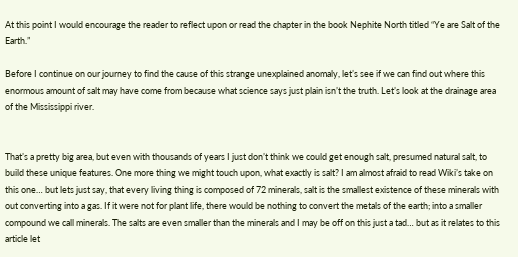At this point I would encourage the reader to reflect upon or read the chapter in the book Nephite North titled “Ye are Salt of the Earth.”

Before I continue on our journey to find the cause of this strange unexplained anomaly, let’s see if we can find out where this enormous amount of salt may have come from because what science says just plain isn’t the truth. Let’s look at the drainage area of the Mississippi river.


That’s a pretty big area, but even with thousands of years I just don’t think we could get enough salt, presumed natural salt, to build these unique features. One more thing we might touch upon, what exactly is salt? I am almost afraid to read Wiki’s take on this one… but lets just say, that every living thing is composed of 72 minerals, salt is the smallest existence of these minerals with out converting into a gas. If it were not for plant life, there would be nothing to convert the metals of the earth; into a smaller compound we call minerals. The salts are even smaller than the minerals and I may be off on this just a tad… but as it relates to this article let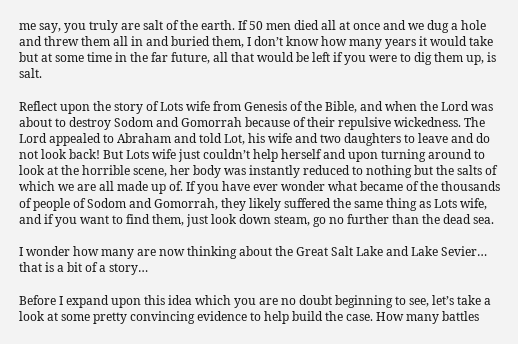me say, you truly are salt of the earth. If 50 men died all at once and we dug a hole and threw them all in and buried them, I don’t know how many years it would take but at some time in the far future, all that would be left if you were to dig them up, is salt.

Reflect upon the story of Lots wife from Genesis of the Bible, and when the Lord was about to destroy Sodom and Gomorrah because of their repulsive wickedness. The Lord appealed to Abraham and told Lot, his wife and two daughters to leave and do not look back! But Lots wife just couldn’t help herself and upon turning around to look at the horrible scene, her body was instantly reduced to nothing but the salts of which we are all made up of. If you have ever wonder what became of the thousands of people of Sodom and Gomorrah, they likely suffered the same thing as Lots wife, and if you want to find them, just look down steam, go no further than the dead sea.

I wonder how many are now thinking about the Great Salt Lake and Lake Sevier… that is a bit of a story…

Before I expand upon this idea which you are no doubt beginning to see, let’s take a look at some pretty convincing evidence to help build the case. How many battles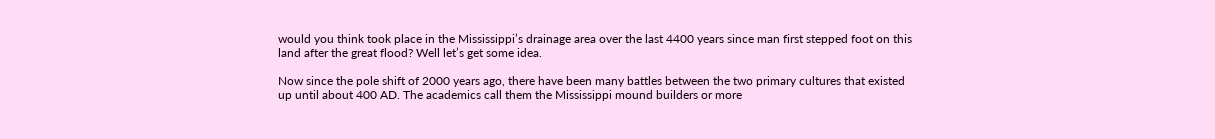would you think took place in the Mississippi’s drainage area over the last 4400 years since man first stepped foot on this land after the great flood? Well let’s get some idea.

Now since the pole shift of 2000 years ago, there have been many battles between the two primary cultures that existed up until about 400 AD. The academics call them the Mississippi mound builders or more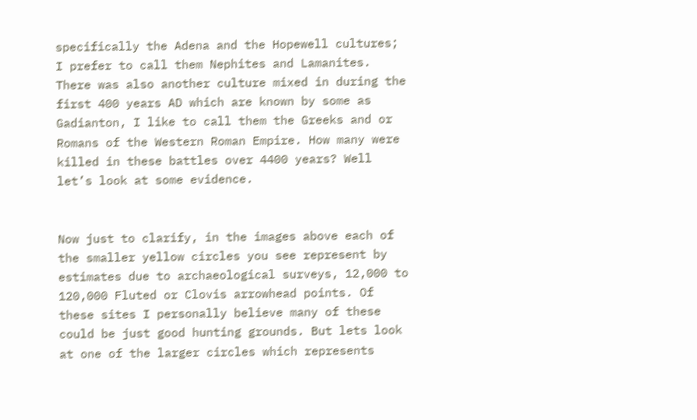specifically the Adena and the Hopewell cultures; I prefer to call them Nephites and Lamanites. There was also another culture mixed in during the first 400 years AD which are known by some as Gadianton, I like to call them the Greeks and or Romans of the Western Roman Empire. How many were killed in these battles over 4400 years? Well let’s look at some evidence.


Now just to clarify, in the images above each of the smaller yellow circles you see represent by estimates due to archaeological surveys, 12,000 to 120,000 Fluted or Clovis arrowhead points. Of these sites I personally believe many of these could be just good hunting grounds. But lets look at one of the larger circles which represents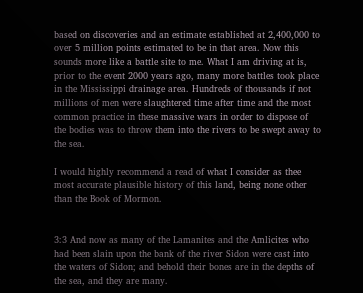based on discoveries and an estimate established at 2,400,000 to over 5 million points estimated to be in that area. Now this sounds more like a battle site to me. What I am driving at is, prior to the event 2000 years ago, many more battles took place in the Mississippi drainage area. Hundreds of thousands if not millions of men were slaughtered time after time and the most common practice in these massive wars in order to dispose of the bodies was to throw them into the rivers to be swept away to the sea.

I would highly recommend a read of what I consider as thee most accurate plausible history of this land, being none other than the Book of Mormon.


3:3 And now as many of the Lamanites and the Amlicites who had been slain upon the bank of the river Sidon were cast into the waters of Sidon; and behold their bones are in the depths of the sea, and they are many.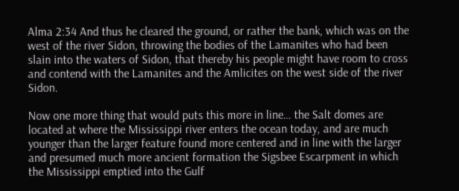Alma 2:34 And thus he cleared the ground, or rather the bank, which was on the west of the river Sidon, throwing the bodies of the Lamanites who had been slain into the waters of Sidon, that thereby his people might have room to cross and contend with the Lamanites and the Amlicites on the west side of the river Sidon.

Now one more thing that would puts this more in line… the Salt domes are located at where the Mississippi river enters the ocean today, and are much younger than the larger feature found more centered and in line with the larger and presumed much more ancient formation the Sigsbee Escarpment in which the Mississippi emptied into the Gulf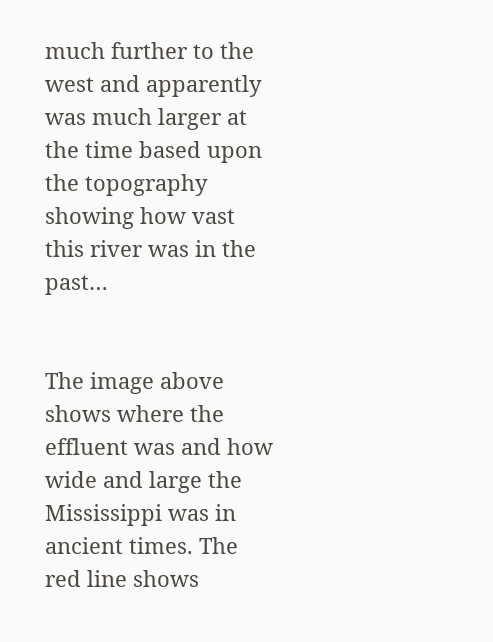much further to the west and apparently was much larger at the time based upon the topography showing how vast this river was in the past…


The image above shows where the effluent was and how wide and large the Mississippi was in ancient times. The red line shows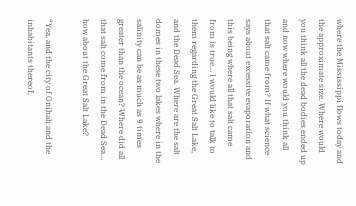where the Mississippi flows today and the approximate size. Where would you think all the dead bodies ended up and now where would you think all that salt came from? If what science says about excessive evaporation and this being where all that salt came from is true… I would like to talk to them regarding the Great Salt Lake, and the Dead Sea. Where are the salt domes in these two lakes where in the salinity can be as much as 9 times greater than the ocean? Where did all that salt come from in the Dead Sea… how about the Great Salt Lake?

“Yea, and the city of Onihah and the inhabitants thereof,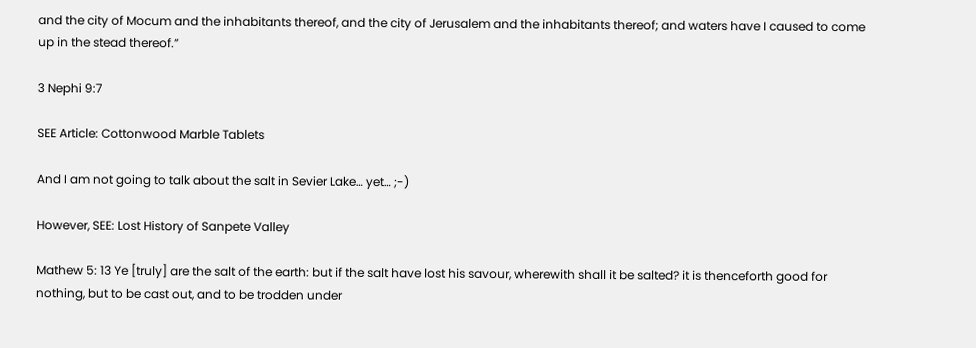and the city of Mocum and the inhabitants thereof, and the city of Jerusalem and the inhabitants thereof; and waters have I caused to come up in the stead thereof.”

3 Nephi 9:7

SEE Article: Cottonwood Marble Tablets

And I am not going to talk about the salt in Sevier Lake… yet… ;-)

However, SEE: Lost History of Sanpete Valley

Mathew 5: 13 Ye [truly] are the salt of the earth: but if the salt have lost his savour, wherewith shall it be salted? it is thenceforth good for nothing, but to be cast out, and to be trodden under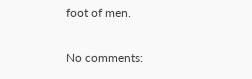foot of men.

No comments: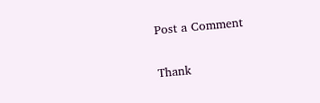Post a Comment

Thank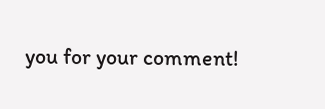you for your comment!